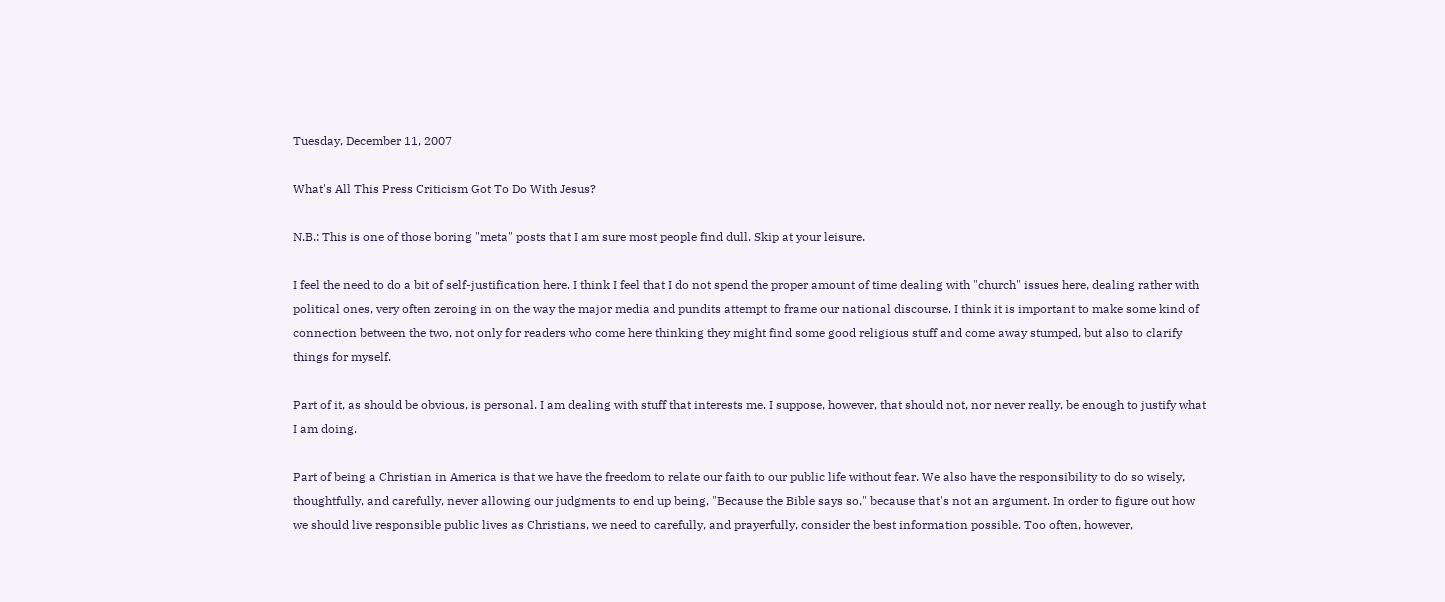Tuesday, December 11, 2007

What's All This Press Criticism Got To Do With Jesus?

N.B.: This is one of those boring "meta" posts that I am sure most people find dull. Skip at your leisure.

I feel the need to do a bit of self-justification here. I think I feel that I do not spend the proper amount of time dealing with "church" issues here, dealing rather with political ones, very often zeroing in on the way the major media and pundits attempt to frame our national discourse. I think it is important to make some kind of connection between the two, not only for readers who come here thinking they might find some good religious stuff and come away stumped, but also to clarify things for myself.

Part of it, as should be obvious, is personal. I am dealing with stuff that interests me. I suppose, however, that should not, nor never really, be enough to justify what I am doing.

Part of being a Christian in America is that we have the freedom to relate our faith to our public life without fear. We also have the responsibility to do so wisely, thoughtfully, and carefully, never allowing our judgments to end up being, "Because the Bible says so," because that's not an argument. In order to figure out how we should live responsible public lives as Christians, we need to carefully, and prayerfully, consider the best information possible. Too often, however,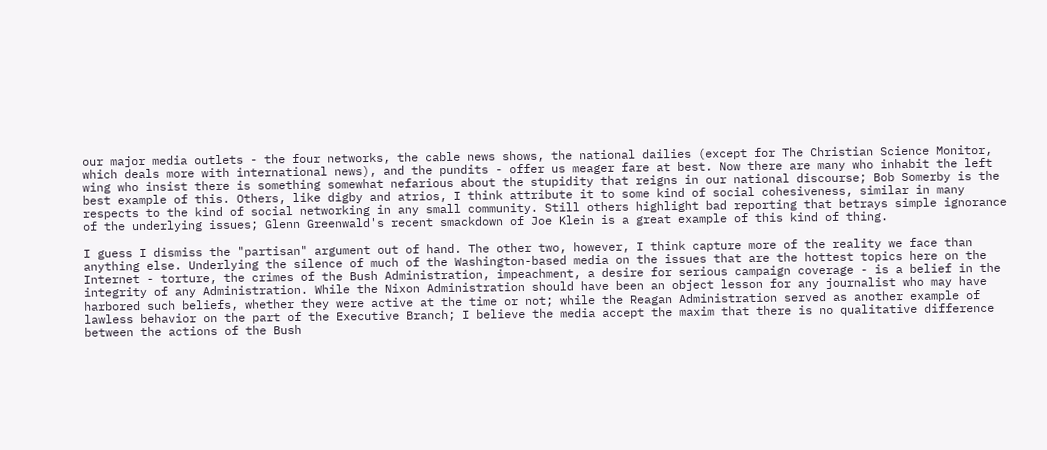our major media outlets - the four networks, the cable news shows, the national dailies (except for The Christian Science Monitor, which deals more with international news), and the pundits - offer us meager fare at best. Now there are many who inhabit the left wing who insist there is something somewhat nefarious about the stupidity that reigns in our national discourse; Bob Somerby is the best example of this. Others, like digby and atrios, I think attribute it to some kind of social cohesiveness, similar in many respects to the kind of social networking in any small community. Still others highlight bad reporting that betrays simple ignorance of the underlying issues; Glenn Greenwald's recent smackdown of Joe Klein is a great example of this kind of thing.

I guess I dismiss the "partisan" argument out of hand. The other two, however, I think capture more of the reality we face than anything else. Underlying the silence of much of the Washington-based media on the issues that are the hottest topics here on the Internet - torture, the crimes of the Bush Administration, impeachment, a desire for serious campaign coverage - is a belief in the integrity of any Administration. While the Nixon Administration should have been an object lesson for any journalist who may have harbored such beliefs, whether they were active at the time or not; while the Reagan Administration served as another example of lawless behavior on the part of the Executive Branch; I believe the media accept the maxim that there is no qualitative difference between the actions of the Bush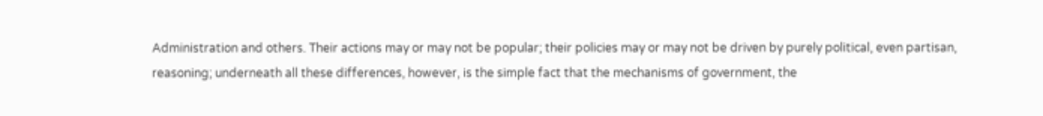Administration and others. Their actions may or may not be popular; their policies may or may not be driven by purely political, even partisan, reasoning; underneath all these differences, however, is the simple fact that the mechanisms of government, the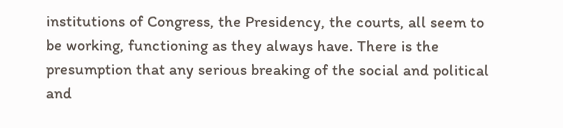institutions of Congress, the Presidency, the courts, all seem to be working, functioning as they always have. There is the presumption that any serious breaking of the social and political and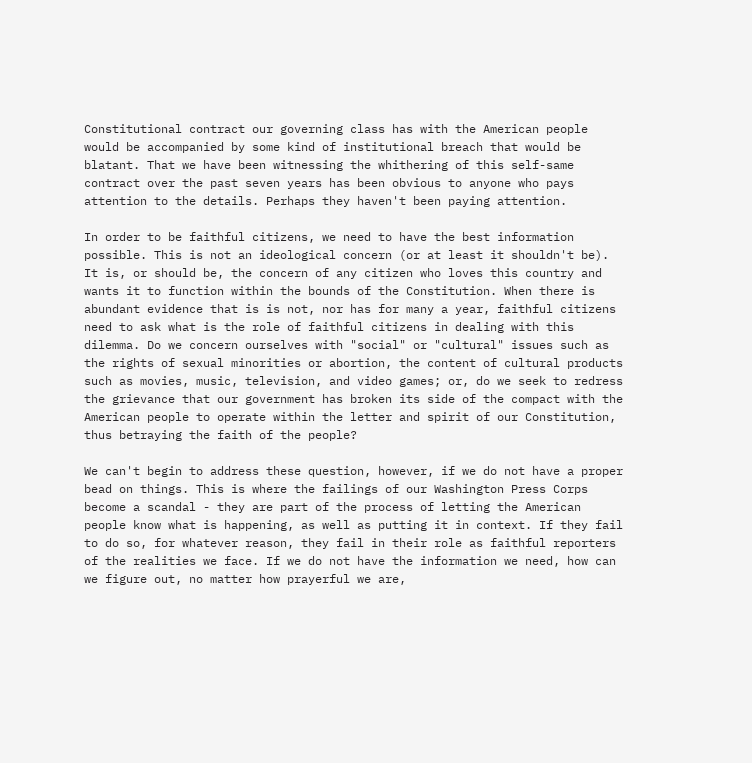Constitutional contract our governing class has with the American people would be accompanied by some kind of institutional breach that would be blatant. That we have been witnessing the whithering of this self-same contract over the past seven years has been obvious to anyone who pays attention to the details. Perhaps they haven't been paying attention.

In order to be faithful citizens, we need to have the best information possible. This is not an ideological concern (or at least it shouldn't be). It is, or should be, the concern of any citizen who loves this country and wants it to function within the bounds of the Constitution. When there is abundant evidence that is is not, nor has for many a year, faithful citizens need to ask what is the role of faithful citizens in dealing with this dilemma. Do we concern ourselves with "social" or "cultural" issues such as the rights of sexual minorities or abortion, the content of cultural products such as movies, music, television, and video games; or, do we seek to redress the grievance that our government has broken its side of the compact with the American people to operate within the letter and spirit of our Constitution, thus betraying the faith of the people?

We can't begin to address these question, however, if we do not have a proper bead on things. This is where the failings of our Washington Press Corps become a scandal - they are part of the process of letting the American people know what is happening, as well as putting it in context. If they fail to do so, for whatever reason, they fail in their role as faithful reporters of the realities we face. If we do not have the information we need, how can we figure out, no matter how prayerful we are,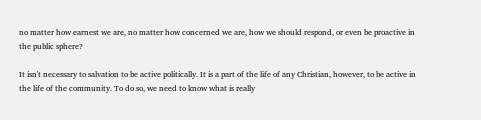no matter how earnest we are, no matter how concerned we are, how we should respond, or even be proactive in the public sphere?

It isn't necessary to salvation to be active politically. It is a part of the life of any Christian, however, to be active in the life of the community. To do so, we need to know what is really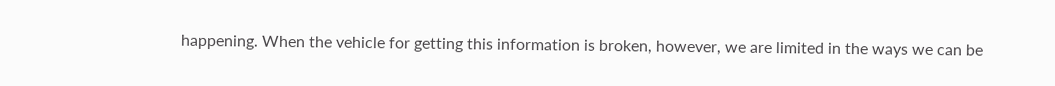happening. When the vehicle for getting this information is broken, however, we are limited in the ways we can be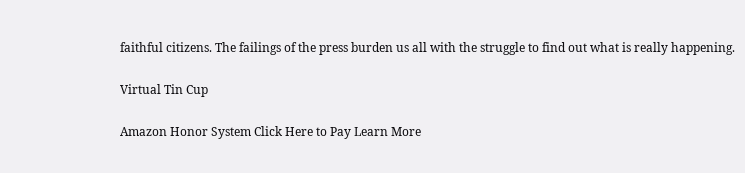faithful citizens. The failings of the press burden us all with the struggle to find out what is really happening.

Virtual Tin Cup

Amazon Honor System Click Here to Pay Learn More